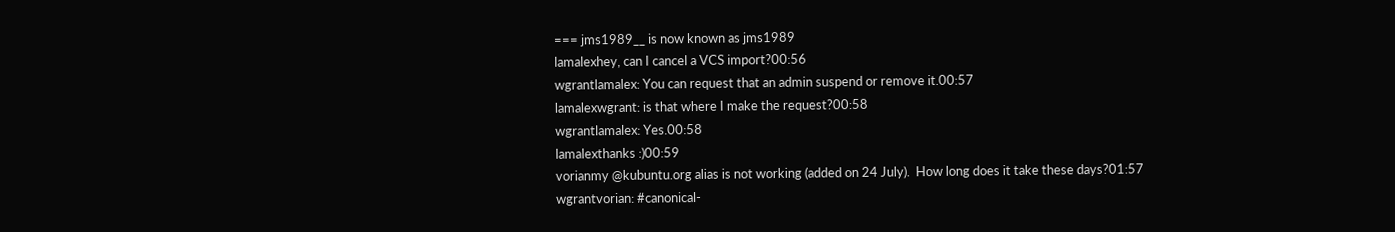=== jms1989__ is now known as jms1989
lamalexhey, can I cancel a VCS import?00:56
wgrantlamalex: You can request that an admin suspend or remove it.00:57
lamalexwgrant: is that where I make the request?00:58
wgrantlamalex: Yes.00:58
lamalexthanks :)00:59
vorianmy @kubuntu.org alias is not working (added on 24 July).  How long does it take these days?01:57
wgrantvorian: #canonical-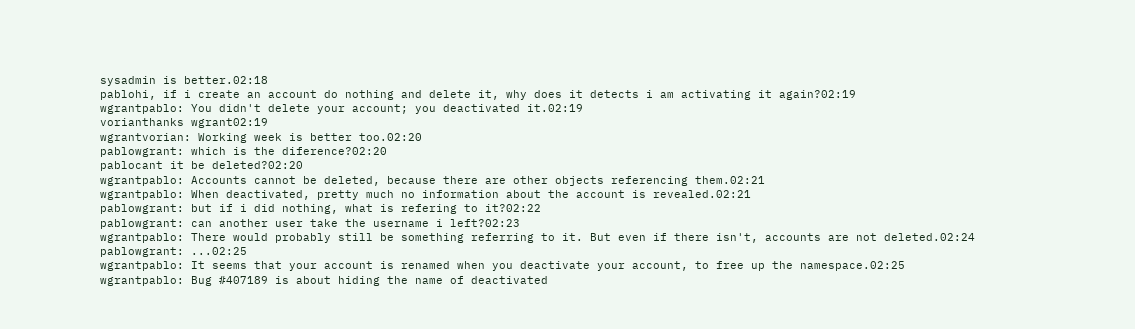sysadmin is better.02:18
pablohi, if i create an account do nothing and delete it, why does it detects i am activating it again?02:19
wgrantpablo: You didn't delete your account; you deactivated it.02:19
vorianthanks wgrant02:19
wgrantvorian: Working week is better too.02:20
pablowgrant: which is the diference?02:20
pablocant it be deleted?02:20
wgrantpablo: Accounts cannot be deleted, because there are other objects referencing them.02:21
wgrantpablo: When deactivated, pretty much no information about the account is revealed.02:21
pablowgrant: but if i did nothing, what is refering to it?02:22
pablowgrant: can another user take the username i left?02:23
wgrantpablo: There would probably still be something referring to it. But even if there isn't, accounts are not deleted.02:24
pablowgrant: ...02:25
wgrantpablo: It seems that your account is renamed when you deactivate your account, to free up the namespace.02:25
wgrantpablo: Bug #407189 is about hiding the name of deactivated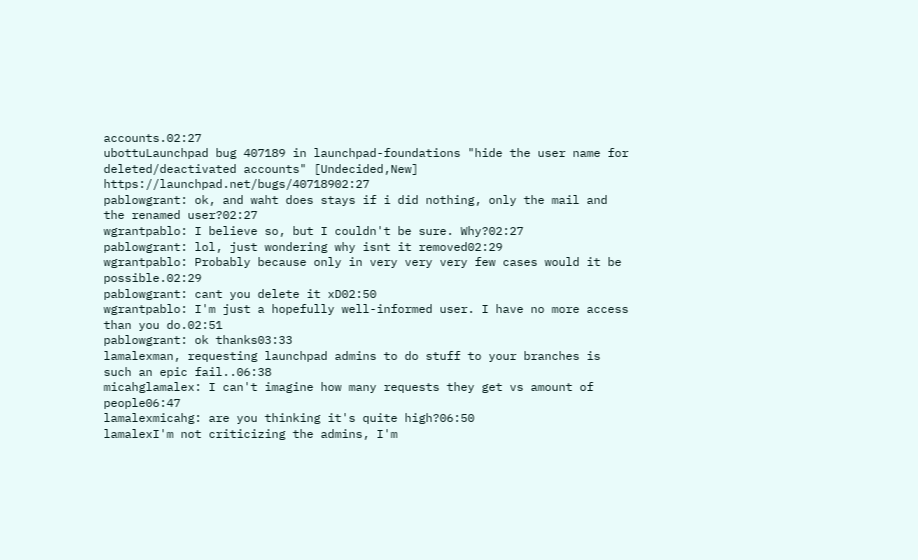accounts.02:27
ubottuLaunchpad bug 407189 in launchpad-foundations "hide the user name for deleted/deactivated accounts" [Undecided,New] https://launchpad.net/bugs/40718902:27
pablowgrant: ok, and waht does stays if i did nothing, only the mail and the renamed user?02:27
wgrantpablo: I believe so, but I couldn't be sure. Why?02:27
pablowgrant: lol, just wondering why isnt it removed02:29
wgrantpablo: Probably because only in very very very few cases would it be possible.02:29
pablowgrant: cant you delete it xD02:50
wgrantpablo: I'm just a hopefully well-informed user. I have no more access than you do.02:51
pablowgrant: ok thanks03:33
lamalexman, requesting launchpad admins to do stuff to your branches is such an epic fail..06:38
micahglamalex: I can't imagine how many requests they get vs amount of people06:47
lamalexmicahg: are you thinking it's quite high?06:50
lamalexI'm not criticizing the admins, I'm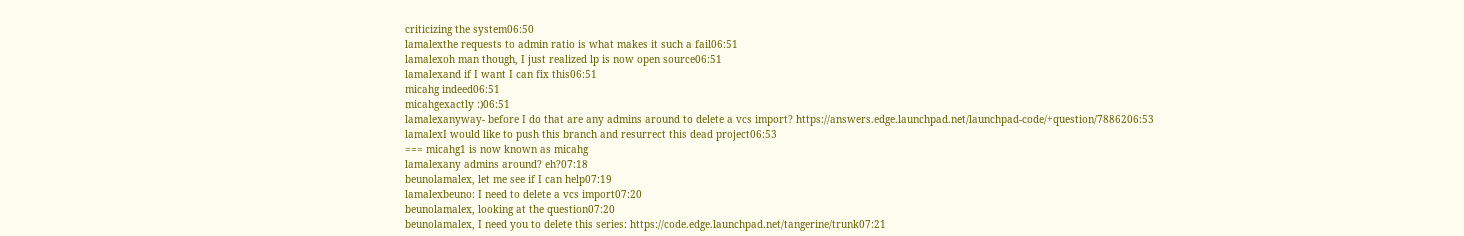criticizing the system06:50
lamalexthe requests to admin ratio is what makes it such a fail06:51
lamalexoh man though, I just realized lp is now open source06:51
lamalexand if I want I can fix this06:51
micahg indeed06:51
micahgexactly :)06:51
lamalexanyway- before I do that are any admins around to delete a vcs import? https://answers.edge.launchpad.net/launchpad-code/+question/7886206:53
lamalexI would like to push this branch and resurrect this dead project06:53
=== micahg1 is now known as micahg
lamalexany admins around? eh?07:18
beunolamalex, let me see if I can help07:19
lamalexbeuno: I need to delete a vcs import07:20
beunolamalex, looking at the question07:20
beunolamalex, I need you to delete this series: https://code.edge.launchpad.net/tangerine/trunk07:21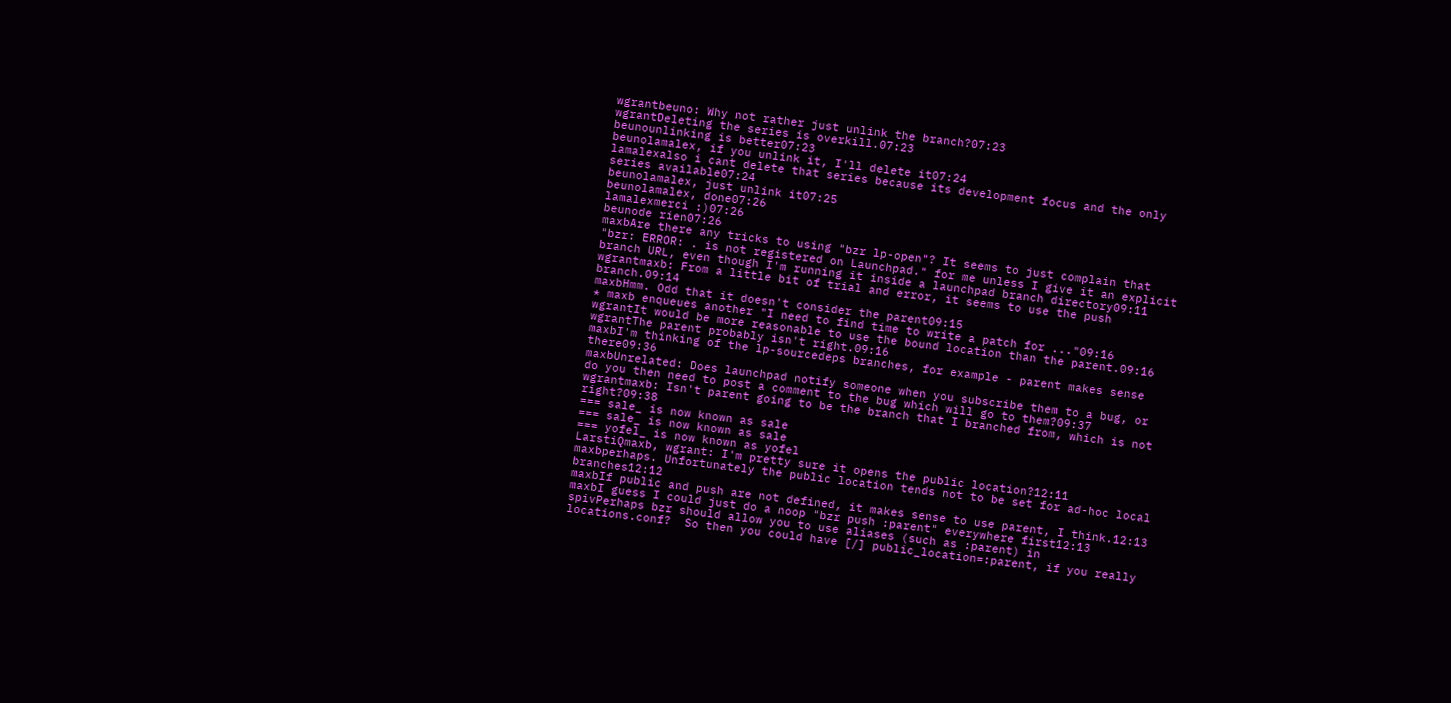wgrantbeuno: Why not rather just unlink the branch?07:23
wgrantDeleting the series is overkill.07:23
beunounlinking is better07:23
beunolamalex, if you unlink it, I'll delete it07:24
lamalexalso i cant delete that series because its development focus and the only series available07:24
beunolamalex, just unlink it07:25
beunolamalex, done07:26
lamalexmerci :)07:26
beunode rien07:26
maxbAre there any tricks to using "bzr lp-open"? It seems to just complain that "bzr: ERROR: . is not registered on Launchpad." for me unless I give it an explicit branch URL, even though I'm running it inside a launchpad branch directory09:11
wgrantmaxb: From a little bit of trial and error, it seems to use the push branch.09:14
maxbHmm. Odd that it doesn't consider the parent09:15
* maxb enqueues another "I need to find time to write a patch for ..."09:16
wgrantIt would be more reasonable to use the bound location than the parent.09:16
wgrantThe parent probably isn't right.09:16
maxbI'm thinking of the lp-sourcedeps branches, for example - parent makes sense there09:36
maxbUnrelated: Does launchpad notify someone when you subscribe them to a bug, or do you then need to post a comment to the bug which will go to them?09:37
wgrantmaxb: Isn't parent going to be the branch that I branched from, which is not right?09:38
=== sale_ is now known as sale
=== sale_ is now known as sale
=== yofel_ is now known as yofel
LarstiQmaxb, wgrant: I'm pretty sure it opens the public location?12:11
maxbperhaps. Unfortunately the public location tends not to be set for ad-hoc local branches12:12
maxbIf public and push are not defined, it makes sense to use parent, I think.12:13
maxbI guess I could just do a noop "bzr push :parent" everywhere first12:13
spivPerhaps bzr should allow you to use aliases (such as :parent) in locations.conf?  So then you could have [/] public_location=:parent, if you really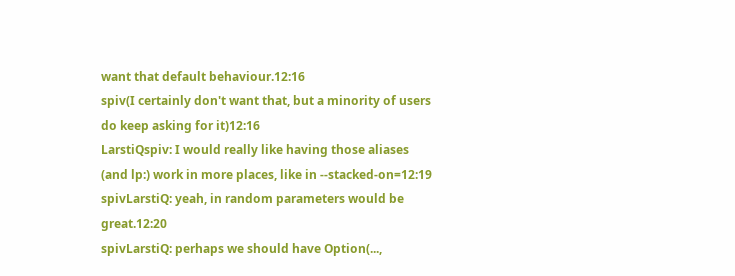want that default behaviour.12:16
spiv(I certainly don't want that, but a minority of users do keep asking for it)12:16
LarstiQspiv: I would really like having those aliases (and lp:) work in more places, like in --stacked-on=12:19
spivLarstiQ: yeah, in random parameters would be great.12:20
spivLarstiQ: perhaps we should have Option(...,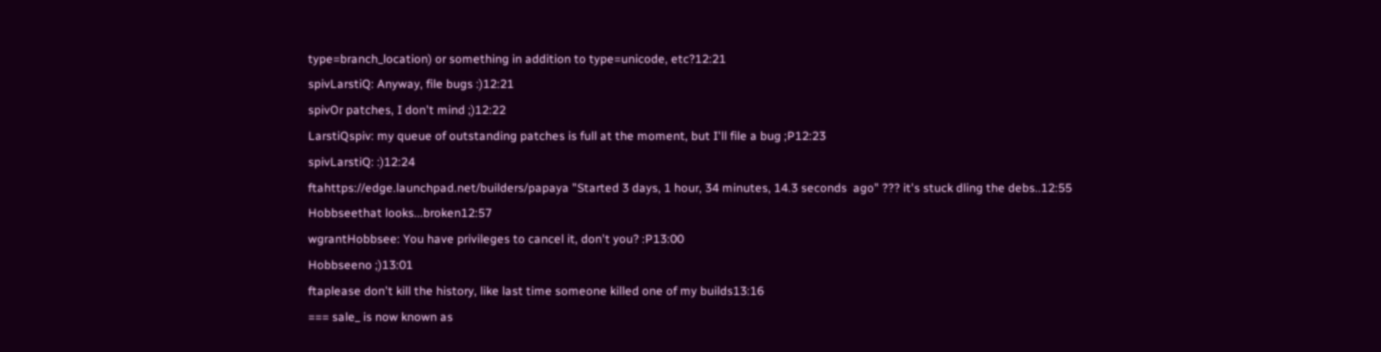type=branch_location) or something in addition to type=unicode, etc?12:21
spivLarstiQ: Anyway, file bugs :)12:21
spivOr patches, I don't mind ;)12:22
LarstiQspiv: my queue of outstanding patches is full at the moment, but I'll file a bug ;P12:23
spivLarstiQ: :)12:24
ftahttps://edge.launchpad.net/builders/papaya "Started 3 days, 1 hour, 34 minutes, 14.3 seconds  ago" ??? it's stuck dling the debs..12:55
Hobbseethat looks...broken12:57
wgrantHobbsee: You have privileges to cancel it, don't you? :P13:00
Hobbseeno ;)13:01
ftaplease don't kill the history, like last time someone killed one of my builds13:16
=== sale_ is now known as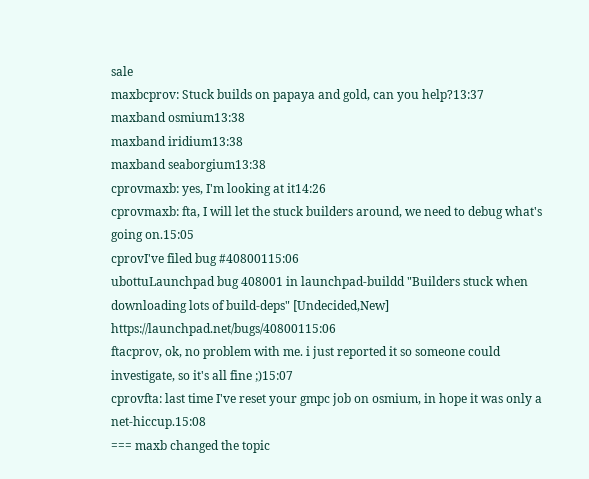sale
maxbcprov: Stuck builds on papaya and gold, can you help?13:37
maxband osmium13:38
maxband iridium13:38
maxband seaborgium13:38
cprovmaxb: yes, I'm looking at it14:26
cprovmaxb: fta, I will let the stuck builders around, we need to debug what's going on.15:05
cprovI've filed bug #40800115:06
ubottuLaunchpad bug 408001 in launchpad-buildd "Builders stuck when downloading lots of build-deps" [Undecided,New] https://launchpad.net/bugs/40800115:06
ftacprov, ok, no problem with me. i just reported it so someone could investigate, so it's all fine ;)15:07
cprovfta: last time I've reset your gmpc job on osmium, in hope it was only a net-hiccup.15:08
=== maxb changed the topic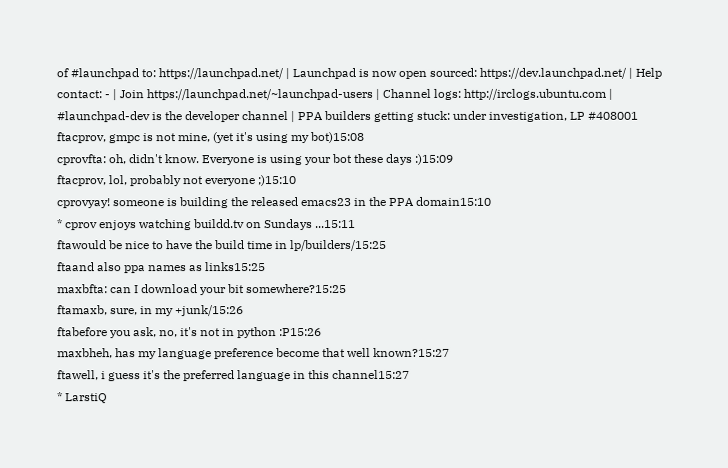of #launchpad to: https://launchpad.net/ | Launchpad is now open sourced: https://dev.launchpad.net/ | Help contact: - | Join https://launchpad.net/~launchpad-users | Channel logs: http://irclogs.ubuntu.com | #launchpad-dev is the developer channel | PPA builders getting stuck: under investigation, LP #408001
ftacprov, gmpc is not mine, (yet it's using my bot)15:08
cprovfta: oh, didn't know. Everyone is using your bot these days :)15:09
ftacprov, lol, probably not everyone ;)15:10
cprovyay! someone is building the released emacs23 in the PPA domain15:10
* cprov enjoys watching buildd.tv on Sundays ...15:11
ftawould be nice to have the build time in lp/builders/15:25
ftaand also ppa names as links15:25
maxbfta: can I download your bit somewhere?15:25
ftamaxb, sure, in my +junk/15:26
ftabefore you ask, no, it's not in python :P15:26
maxbheh, has my language preference become that well known?15:27
ftawell, i guess it's the preferred language in this channel15:27
* LarstiQ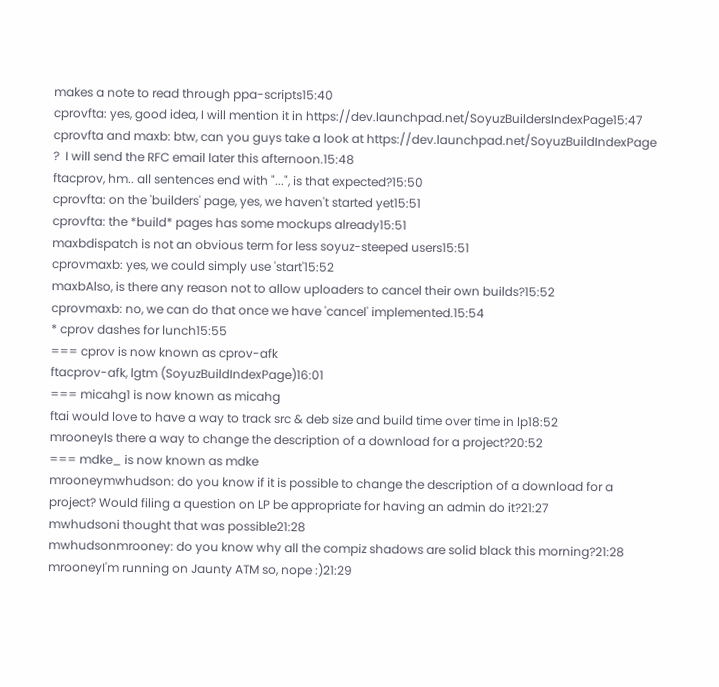makes a note to read through ppa-scripts15:40
cprovfta: yes, good idea, I will mention it in https://dev.launchpad.net/SoyuzBuildersIndexPage15:47
cprovfta and maxb: btw, can you guys take a look at https://dev.launchpad.net/SoyuzBuildIndexPage ?  I will send the RFC email later this afternoon.15:48
ftacprov, hm.. all sentences end with "...", is that expected?15:50
cprovfta: on the 'builders' page, yes, we haven't started yet15:51
cprovfta: the *build* pages has some mockups already15:51
maxbdispatch is not an obvious term for less soyuz-steeped users15:51
cprovmaxb: yes, we could simply use 'start'15:52
maxbAlso, is there any reason not to allow uploaders to cancel their own builds?15:52
cprovmaxb: no, we can do that once we have 'cancel' implemented.15:54
* cprov dashes for lunch15:55
=== cprov is now known as cprov-afk
ftacprov-afk, lgtm (SoyuzBuildIndexPage)16:01
=== micahg1 is now known as micahg
ftai would love to have a way to track src & deb size and build time over time in lp18:52
mrooneyIs there a way to change the description of a download for a project?20:52
=== mdke_ is now known as mdke
mrooneymwhudson: do you know if it is possible to change the description of a download for a project? Would filing a question on LP be appropriate for having an admin do it?21:27
mwhudsoni thought that was possible21:28
mwhudsonmrooney: do you know why all the compiz shadows are solid black this morning?21:28
mrooneyI'm running on Jaunty ATM so, nope :)21:29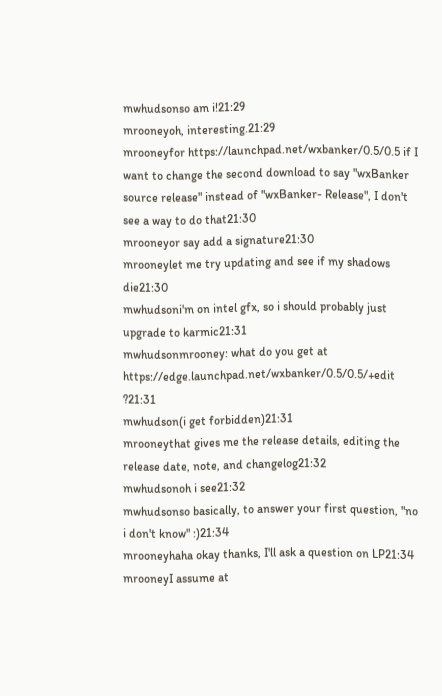mwhudsonso am i!21:29
mrooneyoh, interesting.21:29
mrooneyfor https://launchpad.net/wxbanker/0.5/0.5 if I want to change the second download to say "wxBanker source release" instead of "wxBanker- Release", I don't see a way to do that21:30
mrooneyor say add a signature21:30
mrooneylet me try updating and see if my shadows die21:30
mwhudsoni'm on intel gfx, so i should probably just upgrade to karmic21:31
mwhudsonmrooney: what do you get at https://edge.launchpad.net/wxbanker/0.5/0.5/+edit ?21:31
mwhudson(i get forbidden)21:31
mrooneythat gives me the release details, editing the release date, note, and changelog21:32
mwhudsonoh i see21:32
mwhudsonso basically, to answer your first question, "no i don't know" :)21:34
mrooneyhaha okay thanks, I'll ask a question on LP21:34
mrooneyI assume at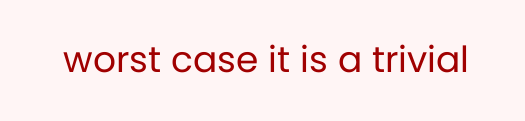worst case it is a trivial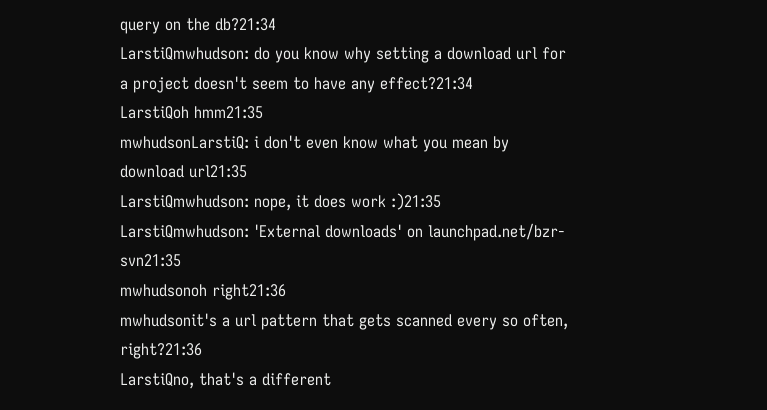query on the db?21:34
LarstiQmwhudson: do you know why setting a download url for a project doesn't seem to have any effect?21:34
LarstiQoh hmm21:35
mwhudsonLarstiQ: i don't even know what you mean by download url21:35
LarstiQmwhudson: nope, it does work :)21:35
LarstiQmwhudson: 'External downloads' on launchpad.net/bzr-svn21:35
mwhudsonoh right21:36
mwhudsonit's a url pattern that gets scanned every so often, right?21:36
LarstiQno, that's a different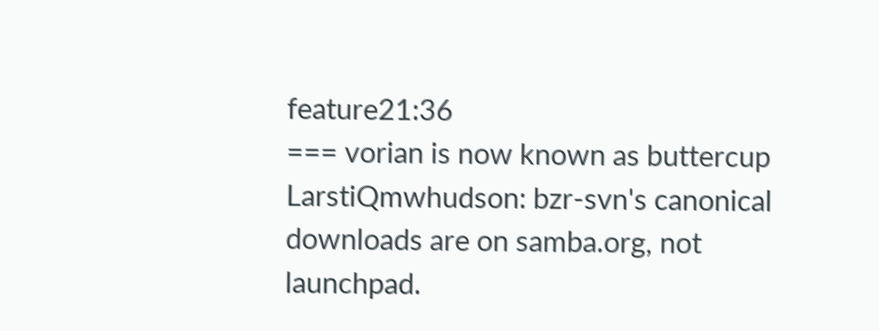feature21:36
=== vorian is now known as buttercup
LarstiQmwhudson: bzr-svn's canonical downloads are on samba.org, not launchpad.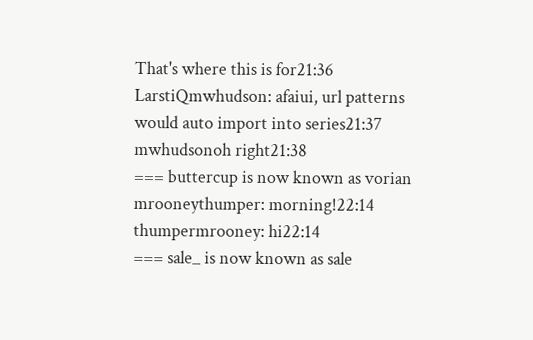That's where this is for21:36
LarstiQmwhudson: afaiui, url patterns would auto import into series21:37
mwhudsonoh right21:38
=== buttercup is now known as vorian
mrooneythumper: morning!22:14
thumpermrooney: hi22:14
=== sale_ is now known as sale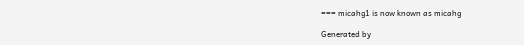=== micahg1 is now known as micahg

Generated by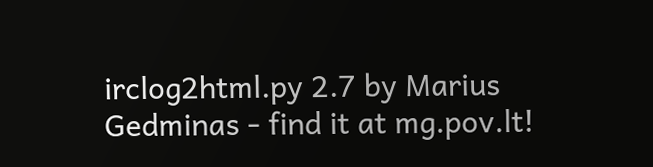irclog2html.py 2.7 by Marius Gedminas - find it at mg.pov.lt!